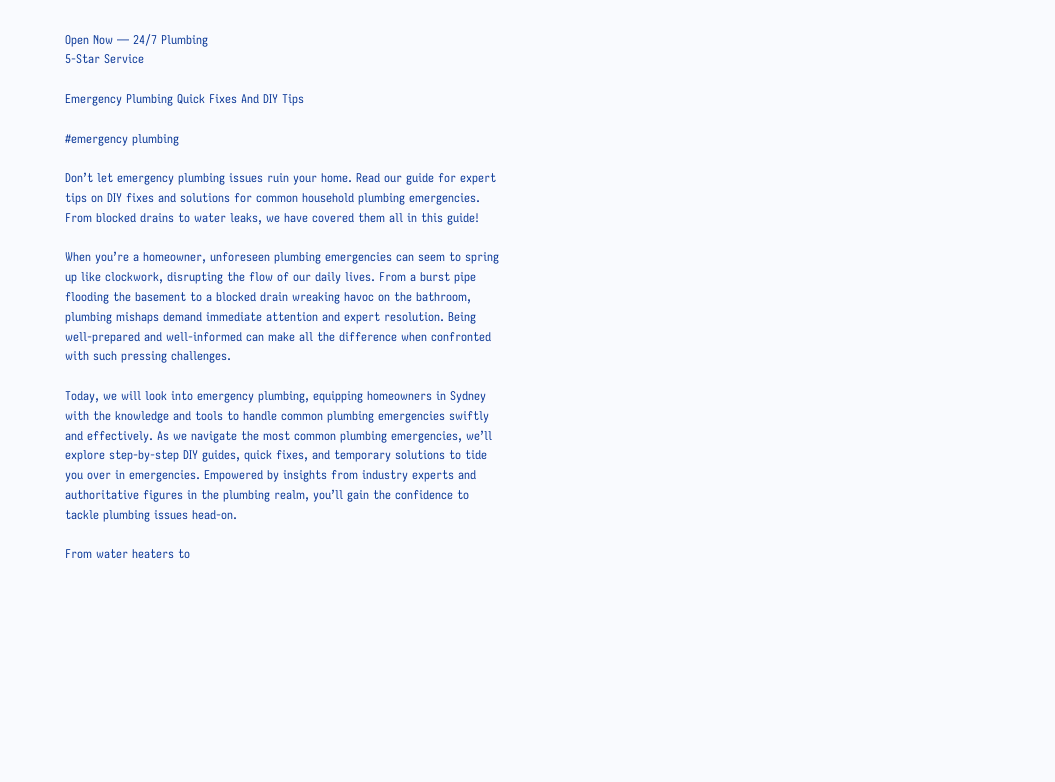Open Now — 24/7 Plumbing
5-Star Service

Emergency Plumbing Quick Fixes And DIY Tips

#emergency plumbing

Don’t let emergency plumbing issues ruin your home. Read our guide for expert tips on DIY fixes and solutions for common household plumbing emergencies. From blocked drains to water leaks, we have covered them all in this guide!

When you’re a homeowner, unforeseen plumbing emergencies can seem to spring up like clockwork, disrupting the flow of our daily lives. From a burst pipe flooding the basement to a blocked drain wreaking havoc on the bathroom, plumbing mishaps demand immediate attention and expert resolution. Being well-prepared and well-informed can make all the difference when confronted with such pressing challenges.

Today, we will look into emergency plumbing, equipping homeowners in Sydney with the knowledge and tools to handle common plumbing emergencies swiftly and effectively. As we navigate the most common plumbing emergencies, we’ll explore step-by-step DIY guides, quick fixes, and temporary solutions to tide you over in emergencies. Empowered by insights from industry experts and authoritative figures in the plumbing realm, you’ll gain the confidence to tackle plumbing issues head-on.

From water heaters to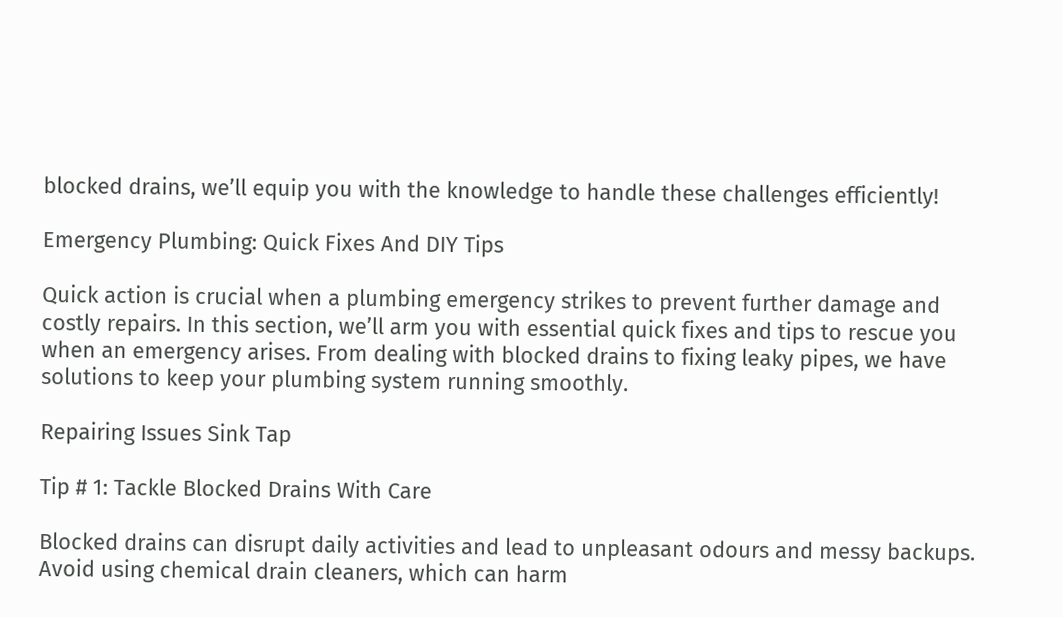blocked drains, we’ll equip you with the knowledge to handle these challenges efficiently!

Emergency Plumbing: Quick Fixes And DIY Tips

Quick action is crucial when a plumbing emergency strikes to prevent further damage and costly repairs. In this section, we’ll arm you with essential quick fixes and tips to rescue you when an emergency arises. From dealing with blocked drains to fixing leaky pipes, we have solutions to keep your plumbing system running smoothly.

Repairing Issues Sink Tap

Tip # 1: Tackle Blocked Drains With Care

Blocked drains can disrupt daily activities and lead to unpleasant odours and messy backups. Avoid using chemical drain cleaners, which can harm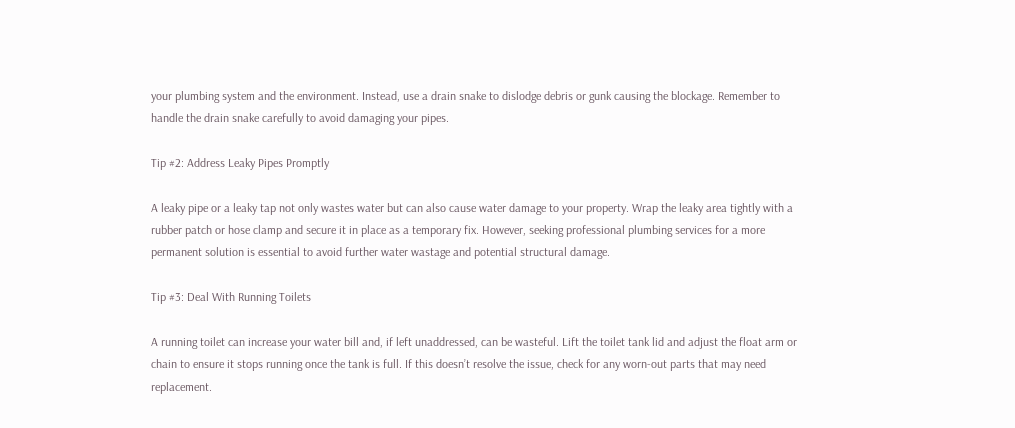your plumbing system and the environment. Instead, use a drain snake to dislodge debris or gunk causing the blockage. Remember to handle the drain snake carefully to avoid damaging your pipes.

Tip #2: Address Leaky Pipes Promptly

A leaky pipe or a leaky tap not only wastes water but can also cause water damage to your property. Wrap the leaky area tightly with a rubber patch or hose clamp and secure it in place as a temporary fix. However, seeking professional plumbing services for a more permanent solution is essential to avoid further water wastage and potential structural damage.

Tip #3: Deal With Running Toilets

A running toilet can increase your water bill and, if left unaddressed, can be wasteful. Lift the toilet tank lid and adjust the float arm or chain to ensure it stops running once the tank is full. If this doesn’t resolve the issue, check for any worn-out parts that may need replacement.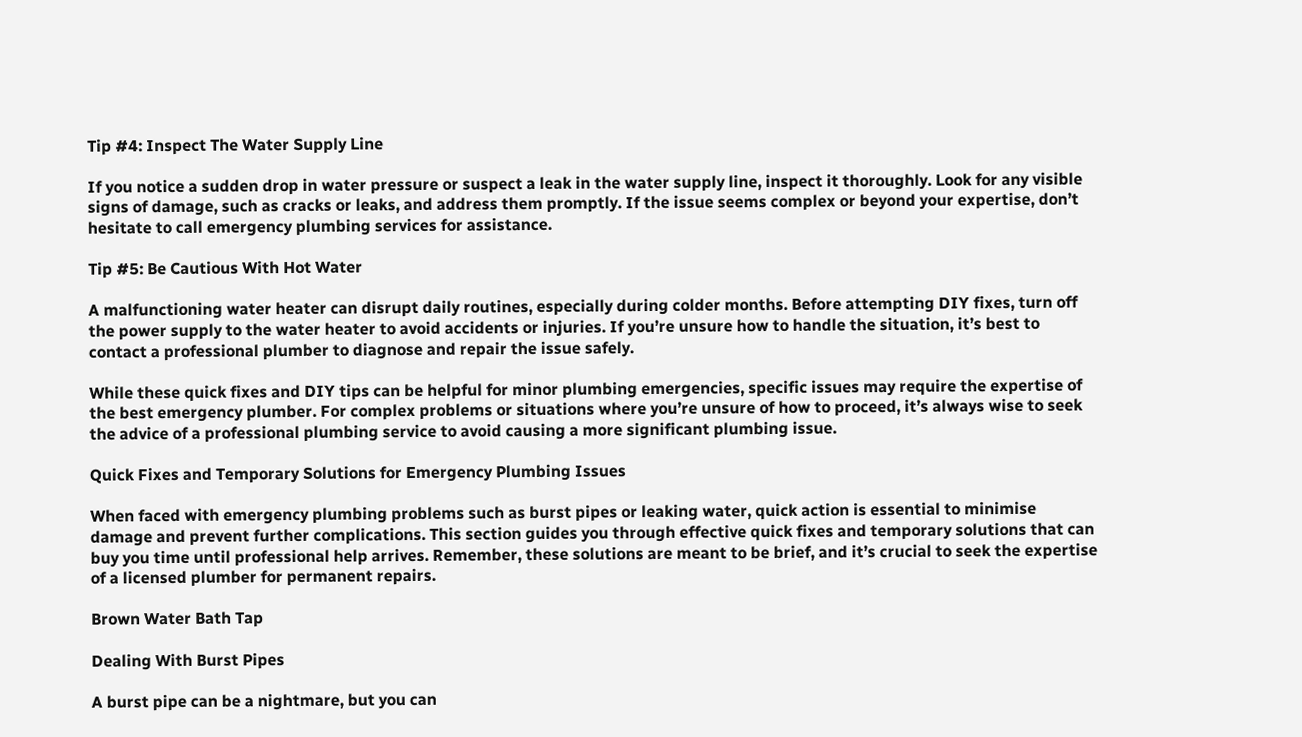Tip #4: Inspect The Water Supply Line

If you notice a sudden drop in water pressure or suspect a leak in the water supply line, inspect it thoroughly. Look for any visible signs of damage, such as cracks or leaks, and address them promptly. If the issue seems complex or beyond your expertise, don’t hesitate to call emergency plumbing services for assistance.

Tip #5: Be Cautious With Hot Water

A malfunctioning water heater can disrupt daily routines, especially during colder months. Before attempting DIY fixes, turn off the power supply to the water heater to avoid accidents or injuries. If you’re unsure how to handle the situation, it’s best to contact a professional plumber to diagnose and repair the issue safely.

While these quick fixes and DIY tips can be helpful for minor plumbing emergencies, specific issues may require the expertise of the best emergency plumber. For complex problems or situations where you’re unsure of how to proceed, it’s always wise to seek the advice of a professional plumbing service to avoid causing a more significant plumbing issue.

Quick Fixes and Temporary Solutions for Emergency Plumbing Issues

When faced with emergency plumbing problems such as burst pipes or leaking water, quick action is essential to minimise damage and prevent further complications. This section guides you through effective quick fixes and temporary solutions that can buy you time until professional help arrives. Remember, these solutions are meant to be brief, and it’s crucial to seek the expertise of a licensed plumber for permanent repairs.

Brown Water Bath Tap

Dealing With Burst Pipes

A burst pipe can be a nightmare, but you can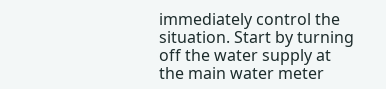immediately control the situation. Start by turning off the water supply at the main water meter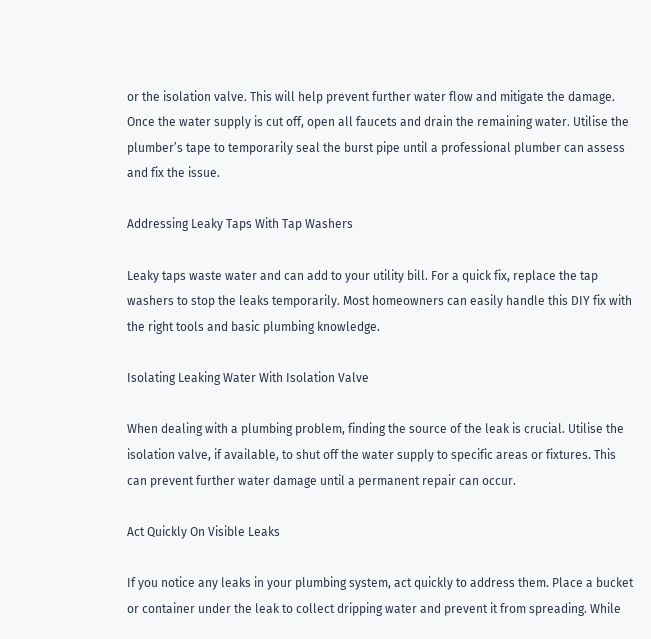or the isolation valve. This will help prevent further water flow and mitigate the damage. Once the water supply is cut off, open all faucets and drain the remaining water. Utilise the plumber’s tape to temporarily seal the burst pipe until a professional plumber can assess and fix the issue.

Addressing Leaky Taps With Tap Washers

Leaky taps waste water and can add to your utility bill. For a quick fix, replace the tap washers to stop the leaks temporarily. Most homeowners can easily handle this DIY fix with the right tools and basic plumbing knowledge.

Isolating Leaking Water With Isolation Valve

When dealing with a plumbing problem, finding the source of the leak is crucial. Utilise the isolation valve, if available, to shut off the water supply to specific areas or fixtures. This can prevent further water damage until a permanent repair can occur.

Act Quickly On Visible Leaks

If you notice any leaks in your plumbing system, act quickly to address them. Place a bucket or container under the leak to collect dripping water and prevent it from spreading. While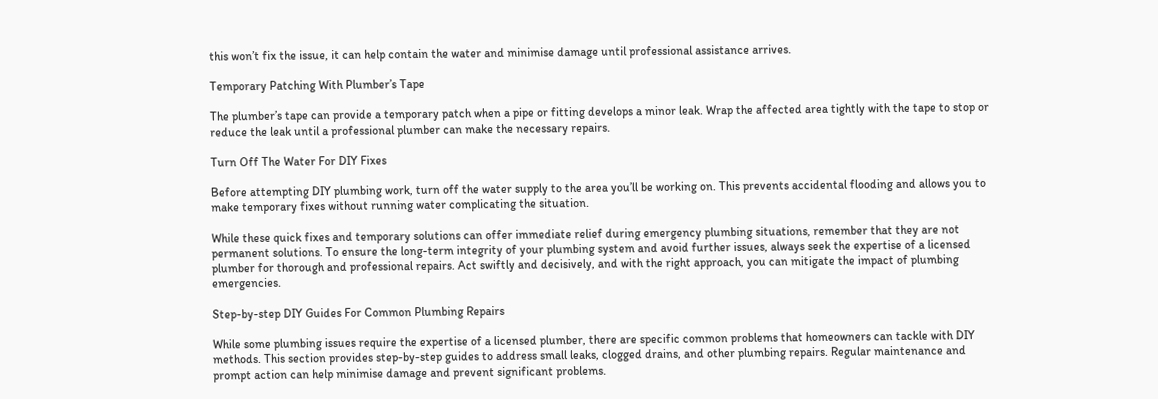this won’t fix the issue, it can help contain the water and minimise damage until professional assistance arrives.

Temporary Patching With Plumber’s Tape

The plumber’s tape can provide a temporary patch when a pipe or fitting develops a minor leak. Wrap the affected area tightly with the tape to stop or reduce the leak until a professional plumber can make the necessary repairs.

Turn Off The Water For DIY Fixes

Before attempting DIY plumbing work, turn off the water supply to the area you’ll be working on. This prevents accidental flooding and allows you to make temporary fixes without running water complicating the situation.

While these quick fixes and temporary solutions can offer immediate relief during emergency plumbing situations, remember that they are not permanent solutions. To ensure the long-term integrity of your plumbing system and avoid further issues, always seek the expertise of a licensed plumber for thorough and professional repairs. Act swiftly and decisively, and with the right approach, you can mitigate the impact of plumbing emergencies.

Step-by-step DIY Guides For Common Plumbing Repairs

While some plumbing issues require the expertise of a licensed plumber, there are specific common problems that homeowners can tackle with DIY methods. This section provides step-by-step guides to address small leaks, clogged drains, and other plumbing repairs. Regular maintenance and prompt action can help minimise damage and prevent significant problems.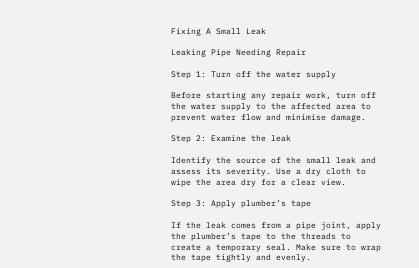Fixing A Small Leak

Leaking Pipe Needing Repair

Step 1: Turn off the water supply

Before starting any repair work, turn off the water supply to the affected area to prevent water flow and minimise damage.

Step 2: Examine the leak

Identify the source of the small leak and assess its severity. Use a dry cloth to wipe the area dry for a clear view.

Step 3: Apply plumber’s tape

If the leak comes from a pipe joint, apply the plumber’s tape to the threads to create a temporary seal. Make sure to wrap the tape tightly and evenly.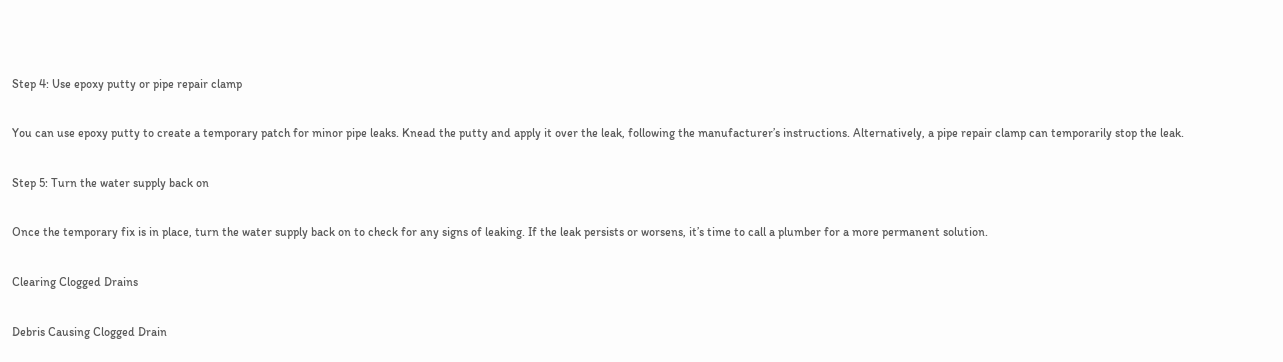Step 4: Use epoxy putty or pipe repair clamp

You can use epoxy putty to create a temporary patch for minor pipe leaks. Knead the putty and apply it over the leak, following the manufacturer’s instructions. Alternatively, a pipe repair clamp can temporarily stop the leak.

Step 5: Turn the water supply back on

Once the temporary fix is in place, turn the water supply back on to check for any signs of leaking. If the leak persists or worsens, it’s time to call a plumber for a more permanent solution.

Clearing Clogged Drains

Debris Causing Clogged Drain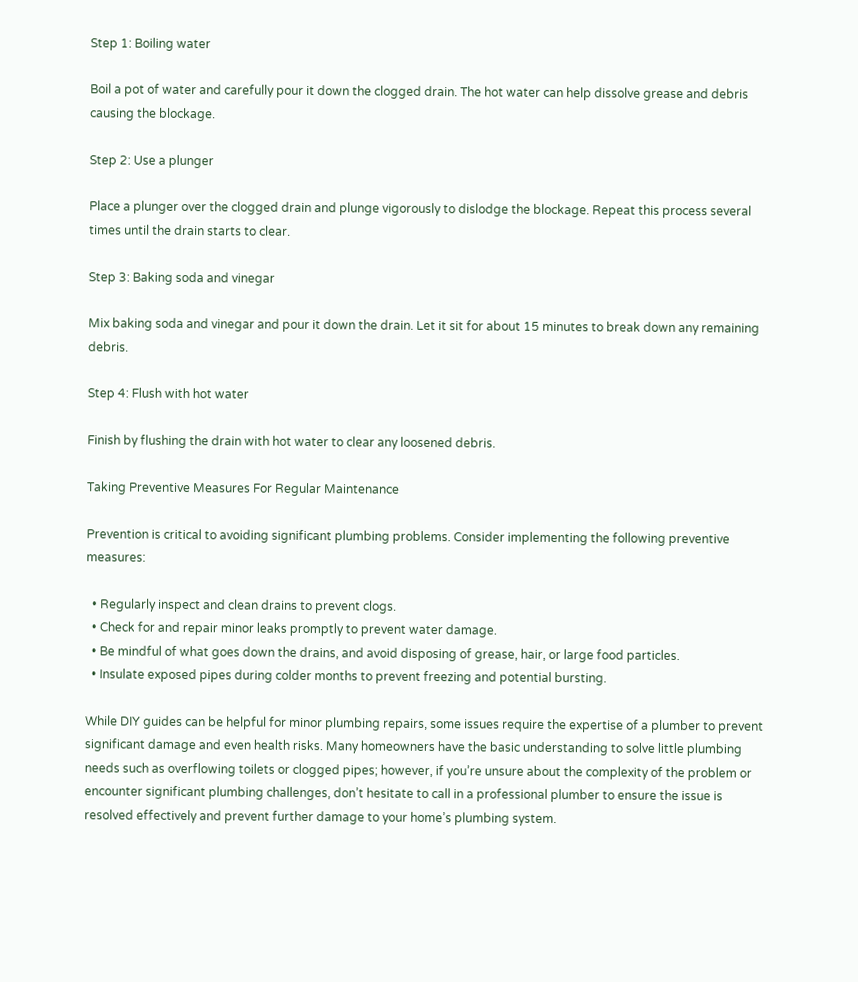Step 1: Boiling water

Boil a pot of water and carefully pour it down the clogged drain. The hot water can help dissolve grease and debris causing the blockage.

Step 2: Use a plunger

Place a plunger over the clogged drain and plunge vigorously to dislodge the blockage. Repeat this process several times until the drain starts to clear.

Step 3: Baking soda and vinegar

Mix baking soda and vinegar and pour it down the drain. Let it sit for about 15 minutes to break down any remaining debris.

Step 4: Flush with hot water

Finish by flushing the drain with hot water to clear any loosened debris.

Taking Preventive Measures For Regular Maintenance

Prevention is critical to avoiding significant plumbing problems. Consider implementing the following preventive measures:

  • Regularly inspect and clean drains to prevent clogs.
  • Check for and repair minor leaks promptly to prevent water damage.
  • Be mindful of what goes down the drains, and avoid disposing of grease, hair, or large food particles.
  • Insulate exposed pipes during colder months to prevent freezing and potential bursting.

While DIY guides can be helpful for minor plumbing repairs, some issues require the expertise of a plumber to prevent significant damage and even health risks. Many homeowners have the basic understanding to solve little plumbing needs such as overflowing toilets or clogged pipes; however, if you’re unsure about the complexity of the problem or encounter significant plumbing challenges, don’t hesitate to call in a professional plumber to ensure the issue is resolved effectively and prevent further damage to your home’s plumbing system.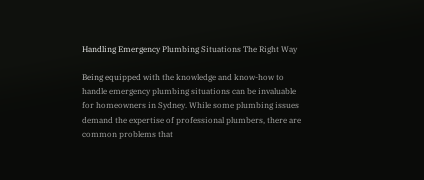Handling Emergency Plumbing Situations The Right Way

Being equipped with the knowledge and know-how to handle emergency plumbing situations can be invaluable for homeowners in Sydney. While some plumbing issues demand the expertise of professional plumbers, there are common problems that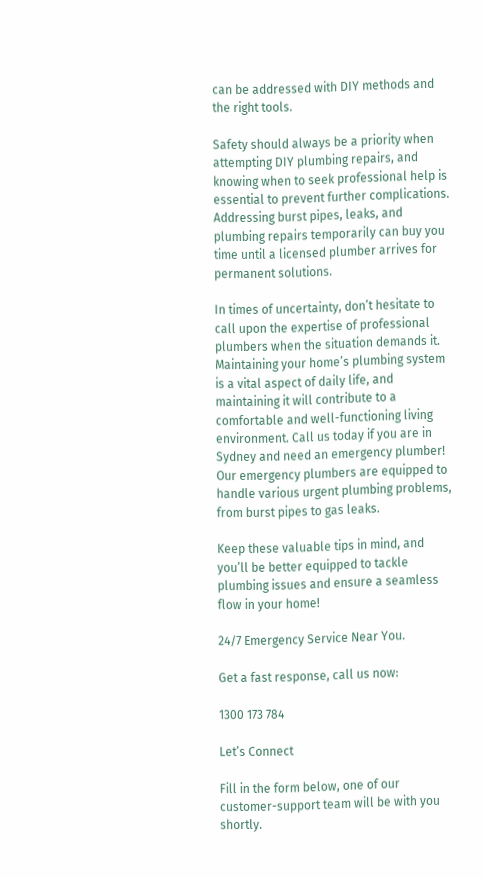can be addressed with DIY methods and the right tools.

Safety should always be a priority when attempting DIY plumbing repairs, and knowing when to seek professional help is essential to prevent further complications. Addressing burst pipes, leaks, and plumbing repairs temporarily can buy you time until a licensed plumber arrives for permanent solutions.

In times of uncertainty, don’t hesitate to call upon the expertise of professional plumbers when the situation demands it. Maintaining your home’s plumbing system is a vital aspect of daily life, and maintaining it will contribute to a comfortable and well-functioning living environment. Call us today if you are in Sydney and need an emergency plumber! Our emergency plumbers are equipped to handle various urgent plumbing problems, from burst pipes to gas leaks.

Keep these valuable tips in mind, and you’ll be better equipped to tackle plumbing issues and ensure a seamless flow in your home!

24/7 Emergency Service Near You.

Get a fast response, call us now:

1300 173 784

Let’s Connect

Fill in the form below, one of our customer-support team will be with you shortly.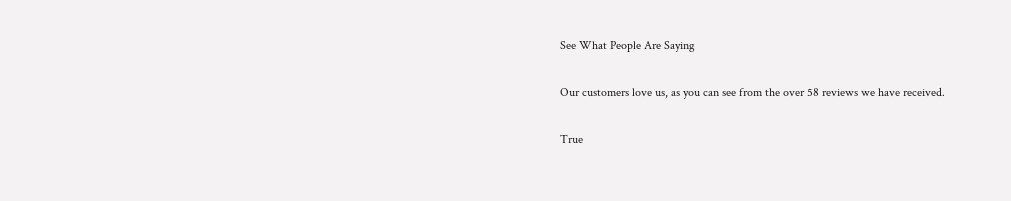See What People Are Saying

Our customers love us, as you can see from the over 58 reviews we have received.

True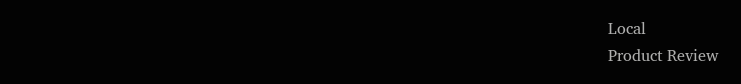Local
Product Review